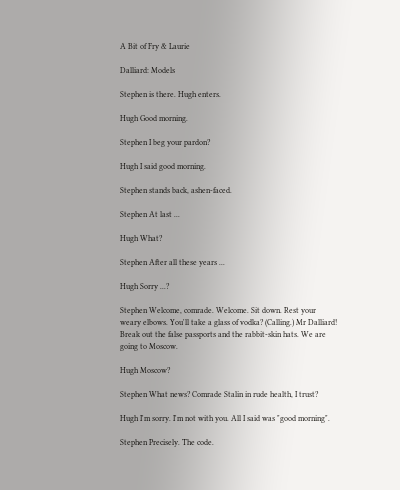A Bit of Fry & Laurie

Dalliard: Models

Stephen is there. Hugh enters.

Hugh Good morning.

Stephen I beg your pardon?

Hugh I said good morning.

Stephen stands back, ashen-faced.

Stephen At last ...

Hugh What?

Stephen After all these years ...

Hugh Sorry ...?

Stephen Welcome, comrade. Welcome. Sit down. Rest your weary elbows. You'll take a glass of vodka? (Calling.) Mr Dalliard! Break out the false passports and the rabbit-skin hats. We are going to Moscow.

Hugh Moscow?

Stephen What news? Comrade Stalin in rude health, I trust?

Hugh I'm sorry. I'm not with you. All I said was "good morning".

Stephen Precisely. The code.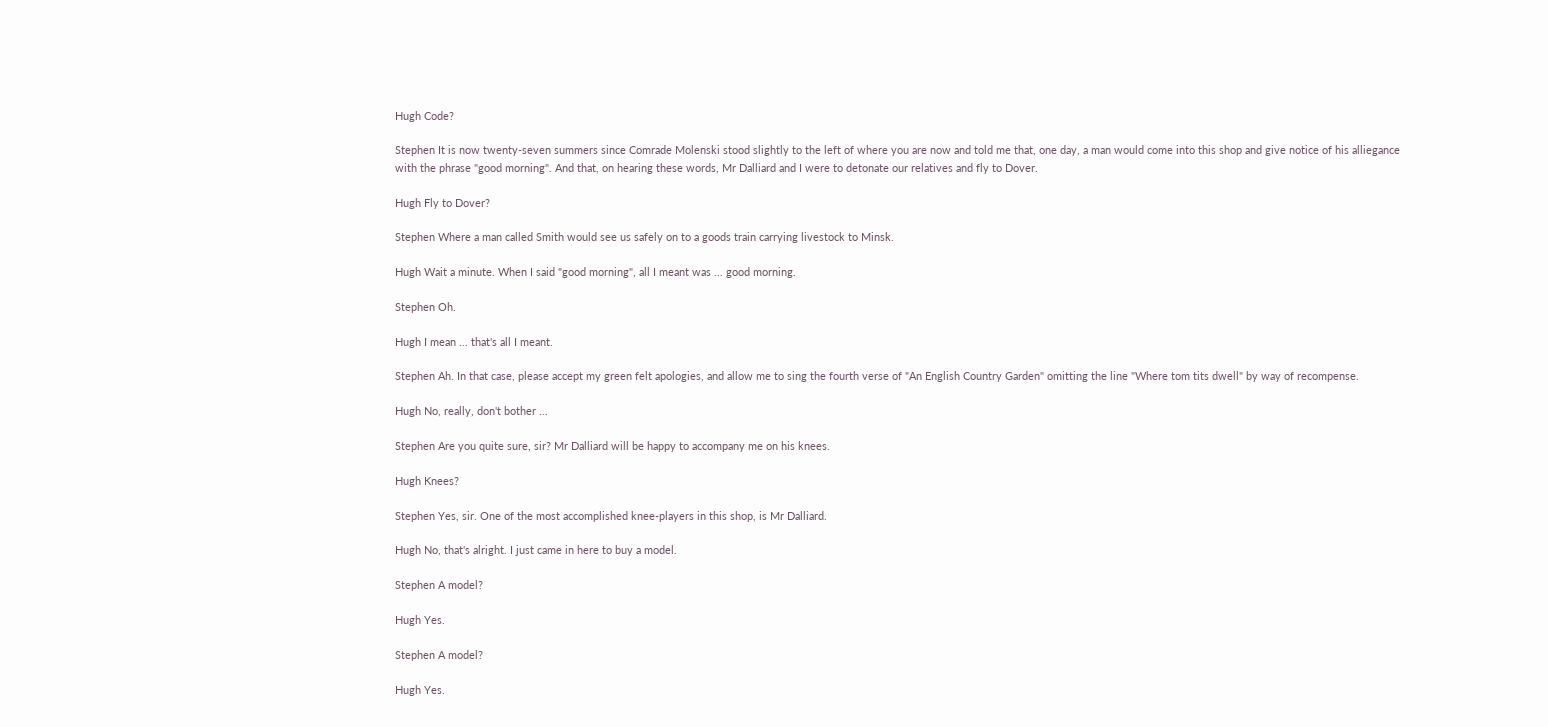Hugh Code?

Stephen It is now twenty-seven summers since Comrade Molenski stood slightly to the left of where you are now and told me that, one day, a man would come into this shop and give notice of his alliegance with the phrase "good morning". And that, on hearing these words, Mr Dalliard and I were to detonate our relatives and fly to Dover.

Hugh Fly to Dover?

Stephen Where a man called Smith would see us safely on to a goods train carrying livestock to Minsk.

Hugh Wait a minute. When I said "good morning", all I meant was ... good morning.

Stephen Oh.

Hugh I mean ... that's all I meant.

Stephen Ah. In that case, please accept my green felt apologies, and allow me to sing the fourth verse of "An English Country Garden" omitting the line "Where tom tits dwell" by way of recompense.

Hugh No, really, don't bother ...

Stephen Are you quite sure, sir? Mr Dalliard will be happy to accompany me on his knees.

Hugh Knees?

Stephen Yes, sir. One of the most accomplished knee-players in this shop, is Mr Dalliard.

Hugh No, that's alright. I just came in here to buy a model.

Stephen A model?

Hugh Yes.

Stephen A model?

Hugh Yes.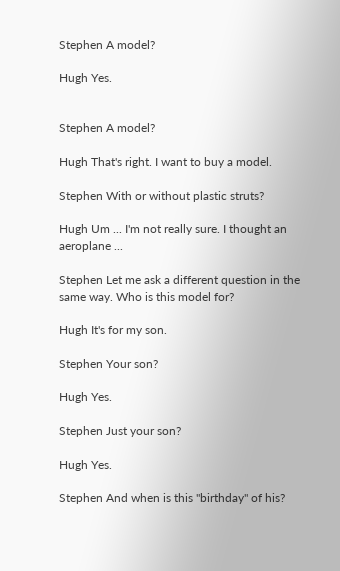Stephen A model?

Hugh Yes.


Stephen A model?

Hugh That's right. I want to buy a model.

Stephen With or without plastic struts?

Hugh Um ... I'm not really sure. I thought an aeroplane ...

Stephen Let me ask a different question in the same way. Who is this model for?

Hugh It's for my son.

Stephen Your son?

Hugh Yes.

Stephen Just your son?

Hugh Yes.

Stephen And when is this "birthday" of his?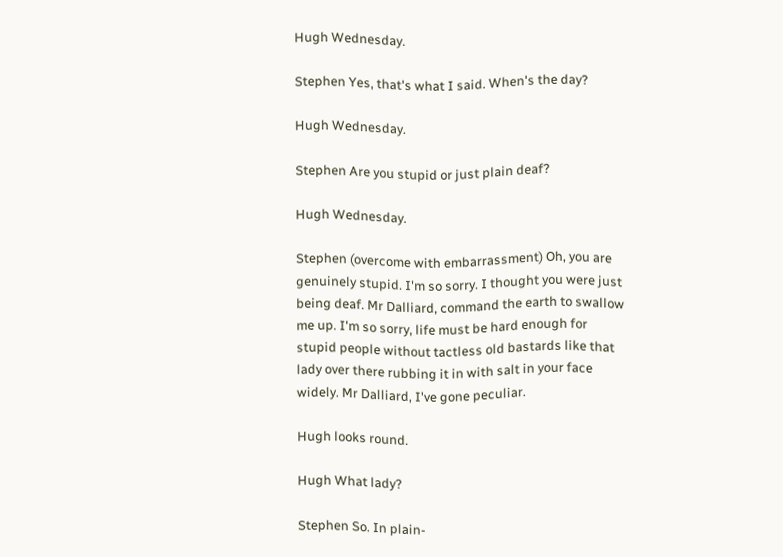Hugh Wednesday.

Stephen Yes, that's what I said. When's the day?

Hugh Wednesday.

Stephen Are you stupid or just plain deaf?

Hugh Wednesday.

Stephen (overcome with embarrassment) Oh, you are genuinely stupid. I'm so sorry. I thought you were just being deaf. Mr Dalliard, command the earth to swallow me up. I'm so sorry, life must be hard enough for stupid people without tactless old bastards like that lady over there rubbing it in with salt in your face widely. Mr Dalliard, I've gone peculiar.

Hugh looks round.

Hugh What lady?

Stephen So. In plain-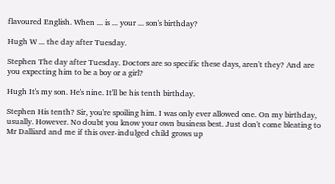flavoured English. When ... is ... your ... son's birthday?

Hugh W ... the day after Tuesday.

Stephen The day after Tuesday. Doctors are so specific these days, aren't they? And are you expecting him to be a boy or a girl?

Hugh It's my son. He's nine. It'll be his tenth birthday.

Stephen His tenth? Sir, you're spoiling him. I was only ever allowed one. On my birthday, usually. However. No doubt you know your own business best. Just don't come bleating to Mr Dalliard and me if this over-indulged child grows up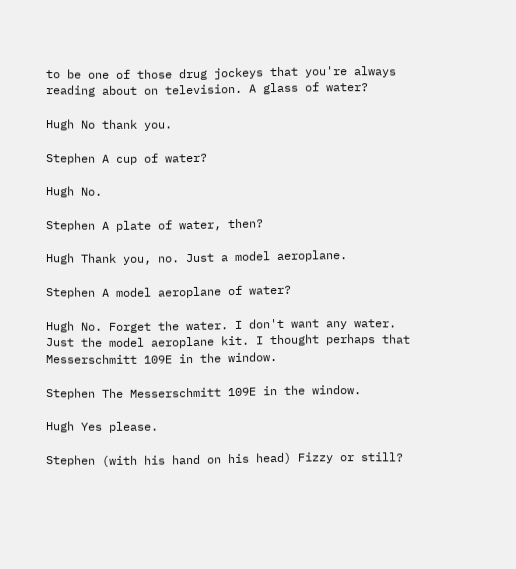to be one of those drug jockeys that you're always reading about on television. A glass of water?

Hugh No thank you.

Stephen A cup of water?

Hugh No.

Stephen A plate of water, then?

Hugh Thank you, no. Just a model aeroplane.

Stephen A model aeroplane of water?

Hugh No. Forget the water. I don't want any water. Just the model aeroplane kit. I thought perhaps that Messerschmitt 109E in the window.

Stephen The Messerschmitt 109E in the window.

Hugh Yes please.

Stephen (with his hand on his head) Fizzy or still?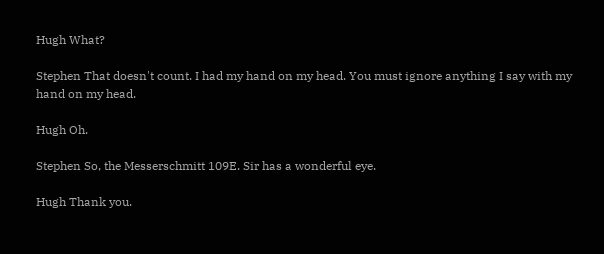Hugh What?

Stephen That doesn't count. I had my hand on my head. You must ignore anything I say with my hand on my head.

Hugh Oh.

Stephen So, the Messerschmitt 109E. Sir has a wonderful eye.

Hugh Thank you.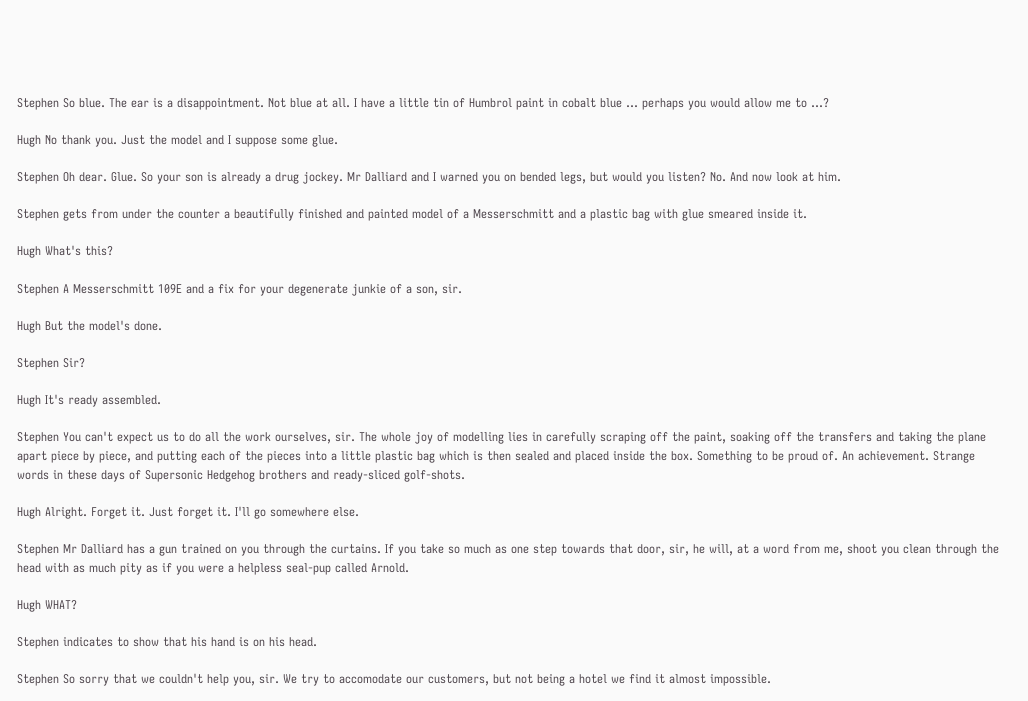Stephen So blue. The ear is a disappointment. Not blue at all. I have a little tin of Humbrol paint in cobalt blue ... perhaps you would allow me to ...?

Hugh No thank you. Just the model and I suppose some glue.

Stephen Oh dear. Glue. So your son is already a drug jockey. Mr Dalliard and I warned you on bended legs, but would you listen? No. And now look at him.

Stephen gets from under the counter a beautifully finished and painted model of a Messerschmitt and a plastic bag with glue smeared inside it.

Hugh What's this?

Stephen A Messerschmitt 109E and a fix for your degenerate junkie of a son, sir.

Hugh But the model's done.

Stephen Sir?

Hugh It's ready assembled.

Stephen You can't expect us to do all the work ourselves, sir. The whole joy of modelling lies in carefully scraping off the paint, soaking off the transfers and taking the plane apart piece by piece, and putting each of the pieces into a little plastic bag which is then sealed and placed inside the box. Something to be proud of. An achievement. Strange words in these days of Supersonic Hedgehog brothers and ready-sliced golf-shots.

Hugh Alright. Forget it. Just forget it. I'll go somewhere else.

Stephen Mr Dalliard has a gun trained on you through the curtains. If you take so much as one step towards that door, sir, he will, at a word from me, shoot you clean through the head with as much pity as if you were a helpless seal-pup called Arnold.

Hugh WHAT?

Stephen indicates to show that his hand is on his head.

Stephen So sorry that we couldn't help you, sir. We try to accomodate our customers, but not being a hotel we find it almost impossible.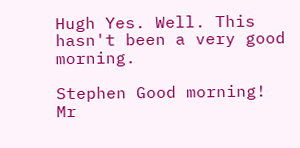Hugh Yes. Well. This hasn't been a very good morning.

Stephen Good morning! Mr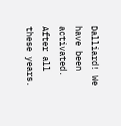Dalliard! We have been activated. After all these years.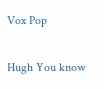Vox Pop

Hugh You know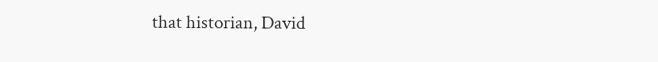that historian, David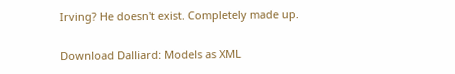Irving? He doesn't exist. Completely made up.

Download Dalliard: Models as XML